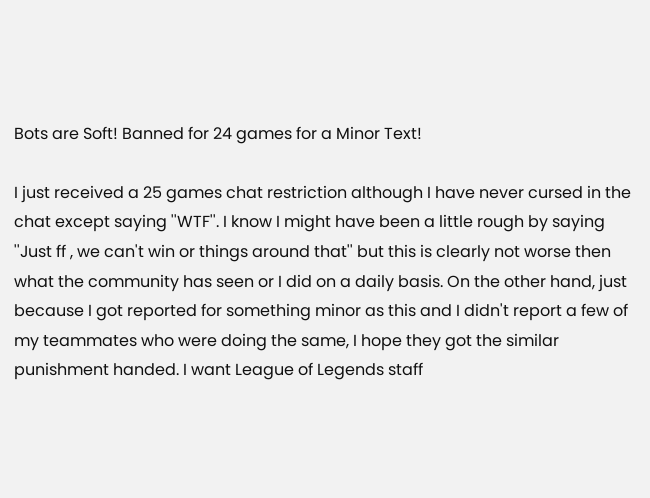Bots are Soft! Banned for 24 games for a Minor Text!

I just received a 25 games chat restriction although I have never cursed in the chat except saying ''WTF''. I know I might have been a little rough by saying ''Just ff , we can't win or things around that'' but this is clearly not worse then what the community has seen or I did on a daily basis. On the other hand, just because I got reported for something minor as this and I didn't report a few of my teammates who were doing the same, I hope they got the similar punishment handed. I want League of Legends staff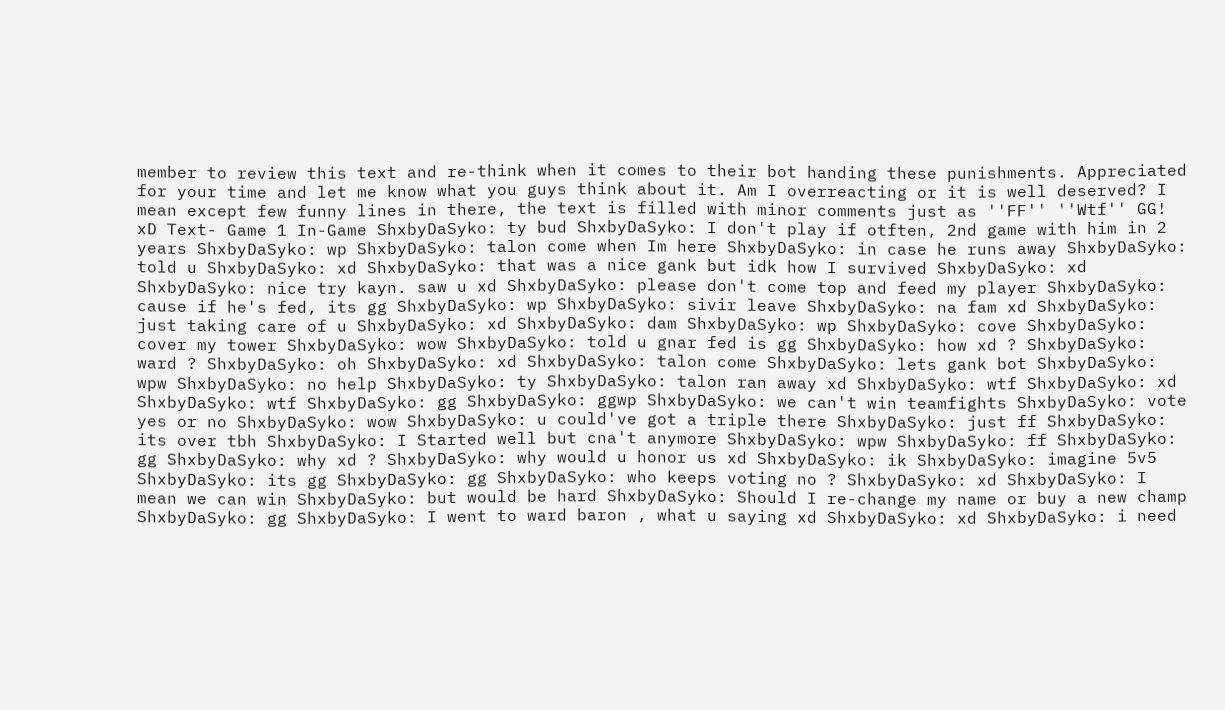member to review this text and re-think when it comes to their bot handing these punishments. Appreciated for your time and let me know what you guys think about it. Am I overreacting or it is well deserved? I mean except few funny lines in there, the text is filled with minor comments just as ''FF'' ''Wtf'' GG! xD Text- Game 1 In-Game ShxbyDaSyko: ty bud ShxbyDaSyko: I don't play if otften, 2nd game with him in 2 years ShxbyDaSyko: wp ShxbyDaSyko: talon come when Im here ShxbyDaSyko: in case he runs away ShxbyDaSyko: told u ShxbyDaSyko: xd ShxbyDaSyko: that was a nice gank but idk how I survived ShxbyDaSyko: xd ShxbyDaSyko: nice try kayn. saw u xd ShxbyDaSyko: please don't come top and feed my player ShxbyDaSyko: cause if he's fed, its gg ShxbyDaSyko: wp ShxbyDaSyko: sivir leave ShxbyDaSyko: na fam xd ShxbyDaSyko: just taking care of u ShxbyDaSyko: xd ShxbyDaSyko: dam ShxbyDaSyko: wp ShxbyDaSyko: cove ShxbyDaSyko: cover my tower ShxbyDaSyko: wow ShxbyDaSyko: told u gnar fed is gg ShxbyDaSyko: how xd ? ShxbyDaSyko: ward ? ShxbyDaSyko: oh ShxbyDaSyko: xd ShxbyDaSyko: talon come ShxbyDaSyko: lets gank bot ShxbyDaSyko: wpw ShxbyDaSyko: no help ShxbyDaSyko: ty ShxbyDaSyko: talon ran away xd ShxbyDaSyko: wtf ShxbyDaSyko: xd ShxbyDaSyko: wtf ShxbyDaSyko: gg ShxbyDaSyko: ggwp ShxbyDaSyko: we can't win teamfights ShxbyDaSyko: vote yes or no ShxbyDaSyko: wow ShxbyDaSyko: u could've got a triple there ShxbyDaSyko: just ff ShxbyDaSyko: its over tbh ShxbyDaSyko: I Started well but cna't anymore ShxbyDaSyko: wpw ShxbyDaSyko: ff ShxbyDaSyko: gg ShxbyDaSyko: why xd ? ShxbyDaSyko: why would u honor us xd ShxbyDaSyko: ik ShxbyDaSyko: imagine 5v5 ShxbyDaSyko: its gg ShxbyDaSyko: gg ShxbyDaSyko: who keeps voting no ? ShxbyDaSyko: xd ShxbyDaSyko: I mean we can win ShxbyDaSyko: but would be hard ShxbyDaSyko: Should I re-change my name or buy a new champ ShxbyDaSyko: gg ShxbyDaSyko: I went to ward baron , what u saying xd ShxbyDaSyko: xd ShxbyDaSyko: i need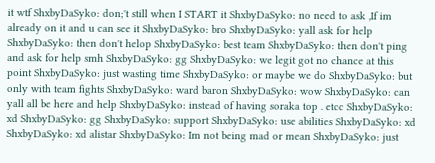it wtf ShxbyDaSyko: don;'t still when I START it ShxbyDaSyko: no need to ask ,If im already on it and u can see it ShxbyDaSyko: bro ShxbyDaSyko: yall ask for help ShxbyDaSyko: then don't helop ShxbyDaSyko: best team ShxbyDaSyko: then don't ping and ask for help smh ShxbyDaSyko: gg ShxbyDaSyko: we legit got no chance at this point ShxbyDaSyko: just wasting time ShxbyDaSyko: or maybe we do ShxbyDaSyko: but only with team fights ShxbyDaSyko: ward baron ShxbyDaSyko: wow ShxbyDaSyko: can yall all be here and help ShxbyDaSyko: instead of having soraka top . etcc ShxbyDaSyko: xd ShxbyDaSyko: gg ShxbyDaSyko: support ShxbyDaSyko: use abilities ShxbyDaSyko: xd ShxbyDaSyko: xd alistar ShxbyDaSyko: Im not being mad or mean ShxbyDaSyko: just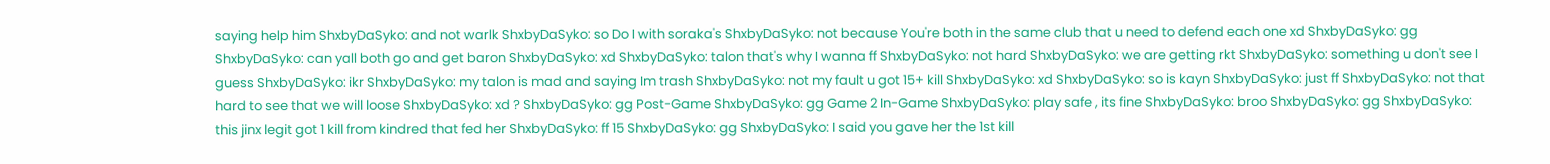saying help him ShxbyDaSyko: and not warlk ShxbyDaSyko: so Do I with soraka's ShxbyDaSyko: not because You're both in the same club that u need to defend each one xd ShxbyDaSyko: gg ShxbyDaSyko: can yall both go and get baron ShxbyDaSyko: xd ShxbyDaSyko: talon that's why I wanna ff ShxbyDaSyko: not hard ShxbyDaSyko: we are getting rkt ShxbyDaSyko: something u don't see I guess ShxbyDaSyko: ikr ShxbyDaSyko: my talon is mad and saying Im trash ShxbyDaSyko: not my fault u got 15+ kill ShxbyDaSyko: xd ShxbyDaSyko: so is kayn ShxbyDaSyko: just ff ShxbyDaSyko: not that hard to see that we will loose ShxbyDaSyko: xd ? ShxbyDaSyko: gg Post-Game ShxbyDaSyko: gg Game 2 In-Game ShxbyDaSyko: play safe , its fine ShxbyDaSyko: broo ShxbyDaSyko: gg ShxbyDaSyko: this jinx legit got 1 kill from kindred that fed her ShxbyDaSyko: ff 15 ShxbyDaSyko: gg ShxbyDaSyko: I said you gave her the 1st kill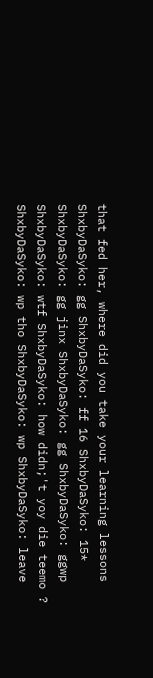that fed her, where did you take your learning lessons ShxbyDaSyko: gg ShxbyDaSyko: ff 16 ShxbyDaSyko: 15* ShxbyDaSyko: gg jinx ShxbyDaSyko: gg ShxbyDaSyko: ggwp ShxbyDaSyko: wtf ShxbyDaSyko: how didn;'t yoy die teemo ? ShxbyDaSyko: wp tho ShxbyDaSyko: wp ShxbyDaSyko: leave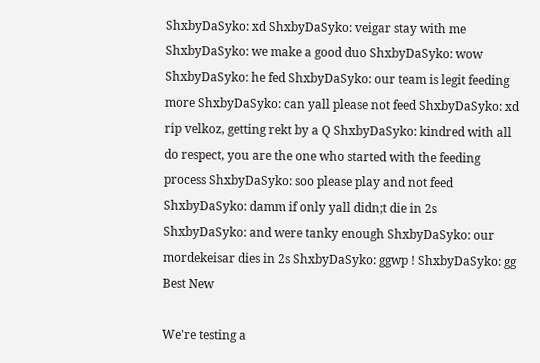ShxbyDaSyko: xd ShxbyDaSyko: veigar stay with me ShxbyDaSyko: we make a good duo ShxbyDaSyko: wow ShxbyDaSyko: he fed ShxbyDaSyko: our team is legit feeding more ShxbyDaSyko: can yall please not feed ShxbyDaSyko: xd rip velkoz, getting rekt by a Q ShxbyDaSyko: kindred with all do respect, you are the one who started with the feeding process ShxbyDaSyko: soo please play and not feed ShxbyDaSyko: damm if only yall didn;t die in 2s ShxbyDaSyko: and were tanky enough ShxbyDaSyko: our mordekeisar dies in 2s ShxbyDaSyko: ggwp ! ShxbyDaSyko: gg
Best New

We're testing a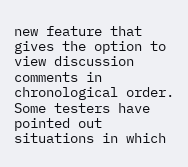new feature that gives the option to view discussion comments in chronological order. Some testers have pointed out situations in which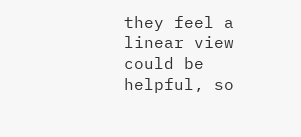they feel a linear view could be helpful, so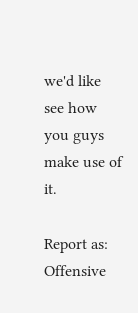we'd like see how you guys make use of it.

Report as:
Offensive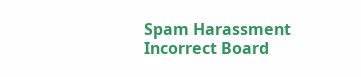Spam Harassment Incorrect Board